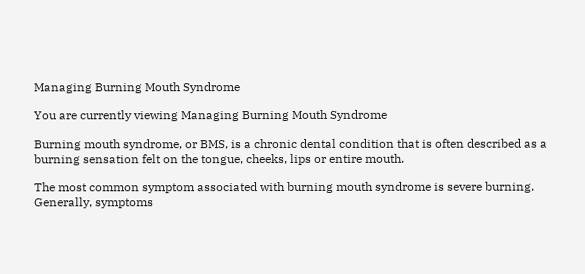Managing Burning Mouth Syndrome

You are currently viewing Managing Burning Mouth Syndrome

Burning mouth syndrome, or BMS, is a chronic dental condition that is often described as a burning sensation felt on the tongue, cheeks, lips or entire mouth.

The most common symptom associated with burning mouth syndrome is severe burning. Generally, symptoms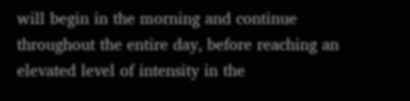will begin in the morning and continue throughout the entire day, before reaching an elevated level of intensity in the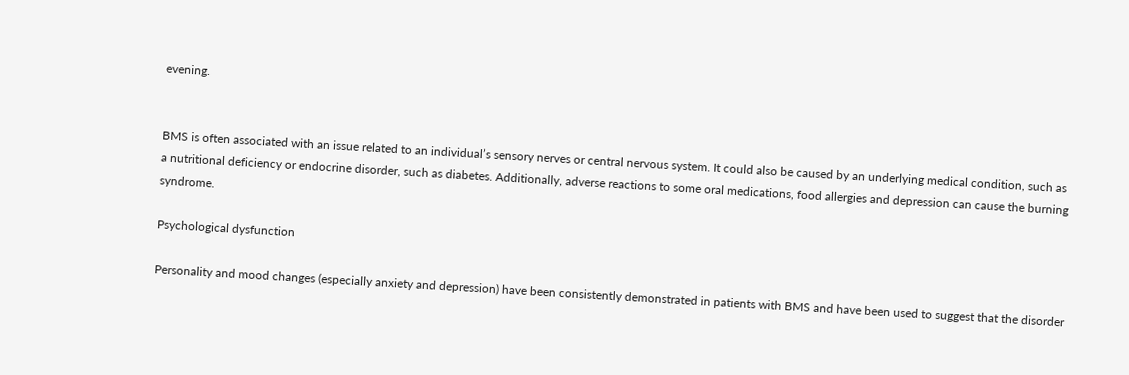evening.


BMS is often associated with an issue related to an individual’s sensory nerves or central nervous system. It could also be caused by an underlying medical condition, such as a nutritional deficiency or endocrine disorder, such as diabetes. Additionally, adverse reactions to some oral medications, food allergies and depression can cause the burning syndrome.

Psychological dysfunction

Personality and mood changes (especially anxiety and depression) have been consistently demonstrated in patients with BMS and have been used to suggest that the disorder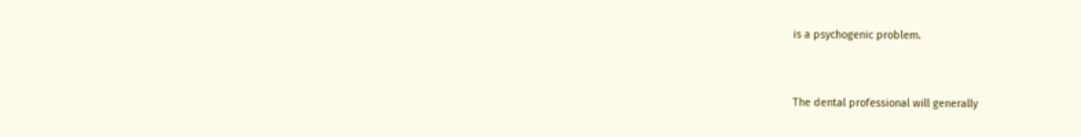is a psychogenic problem.


The dental professional will generally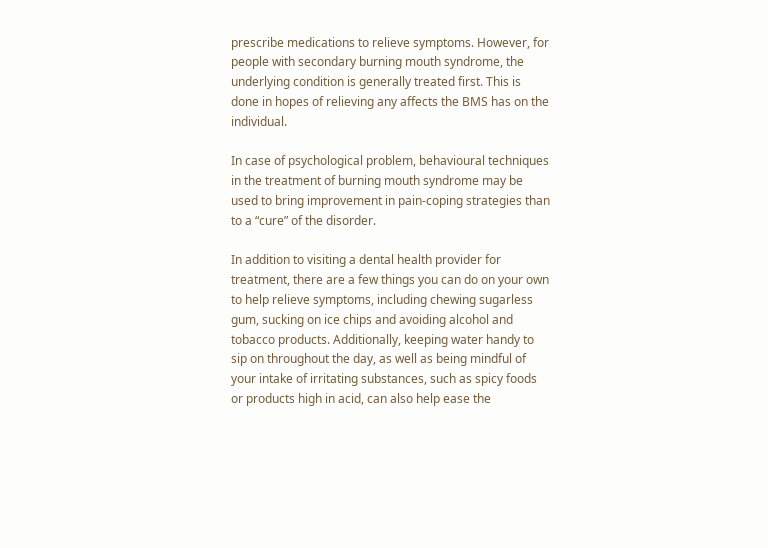prescribe medications to relieve symptoms. However, for people with secondary burning mouth syndrome, the underlying condition is generally treated first. This is done in hopes of relieving any affects the BMS has on the individual.

In case of psychological problem, behavioural techniques in the treatment of burning mouth syndrome may be used to bring improvement in pain-coping strategies than to a “cure” of the disorder.

In addition to visiting a dental health provider for treatment, there are a few things you can do on your own to help relieve symptoms, including chewing sugarless gum, sucking on ice chips and avoiding alcohol and tobacco products. Additionally, keeping water handy to sip on throughout the day, as well as being mindful of your intake of irritating substances, such as spicy foods or products high in acid, can also help ease the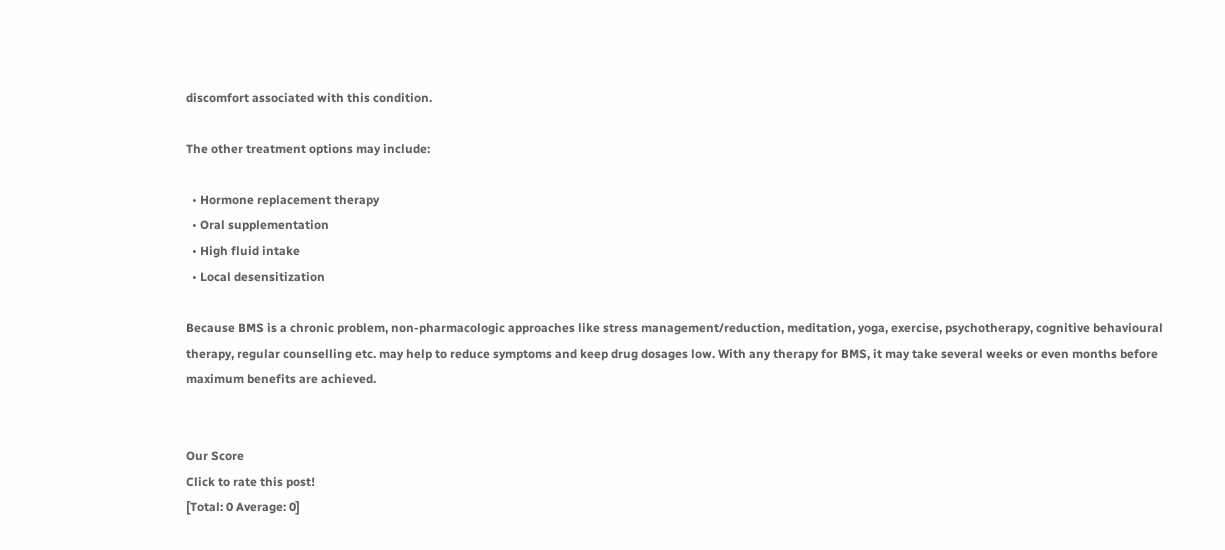discomfort associated with this condition.

The other treatment options may include:

  • Hormone replacement therapy
  • Oral supplementation
  • High fluid intake
  • Local desensitization

Because BMS is a chronic problem, non-pharmacologic approaches like stress management/reduction, meditation, yoga, exercise, psychotherapy, cognitive behavioural therapy, regular counselling etc. may help to reduce symptoms and keep drug dosages low. With any therapy for BMS, it may take several weeks or even months before maximum benefits are achieved.


Our Score
Click to rate this post!
[Total: 0 Average: 0]